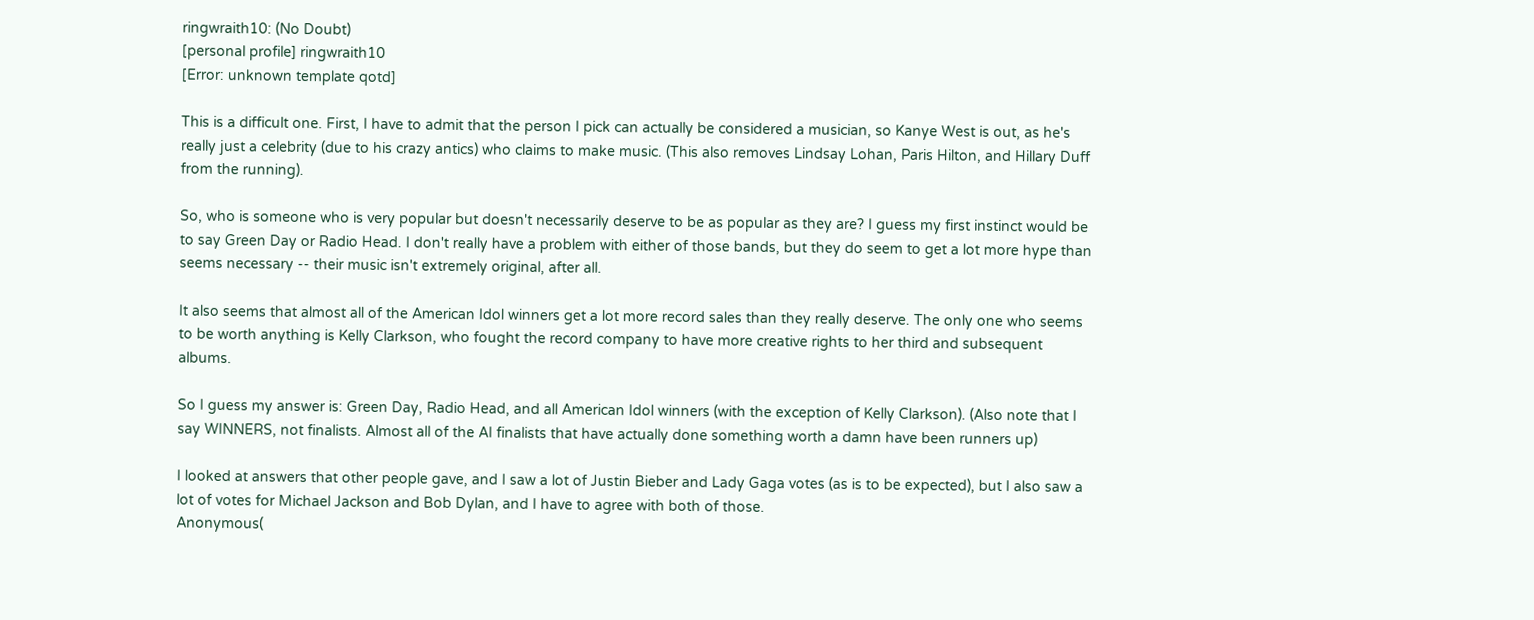ringwraith10: (No Doubt)
[personal profile] ringwraith10
[Error: unknown template qotd]

This is a difficult one. First, I have to admit that the person I pick can actually be considered a musician, so Kanye West is out, as he's really just a celebrity (due to his crazy antics) who claims to make music. (This also removes Lindsay Lohan, Paris Hilton, and Hillary Duff from the running).

So, who is someone who is very popular but doesn't necessarily deserve to be as popular as they are? I guess my first instinct would be to say Green Day or Radio Head. I don't really have a problem with either of those bands, but they do seem to get a lot more hype than seems necessary -- their music isn't extremely original, after all.

It also seems that almost all of the American Idol winners get a lot more record sales than they really deserve. The only one who seems to be worth anything is Kelly Clarkson, who fought the record company to have more creative rights to her third and subsequent albums.

So I guess my answer is: Green Day, Radio Head, and all American Idol winners (with the exception of Kelly Clarkson). (Also note that I say WINNERS, not finalists. Almost all of the AI finalists that have actually done something worth a damn have been runners up)

I looked at answers that other people gave, and I saw a lot of Justin Bieber and Lady Gaga votes (as is to be expected), but I also saw a lot of votes for Michael Jackson and Bob Dylan, and I have to agree with both of those.
Anonymous(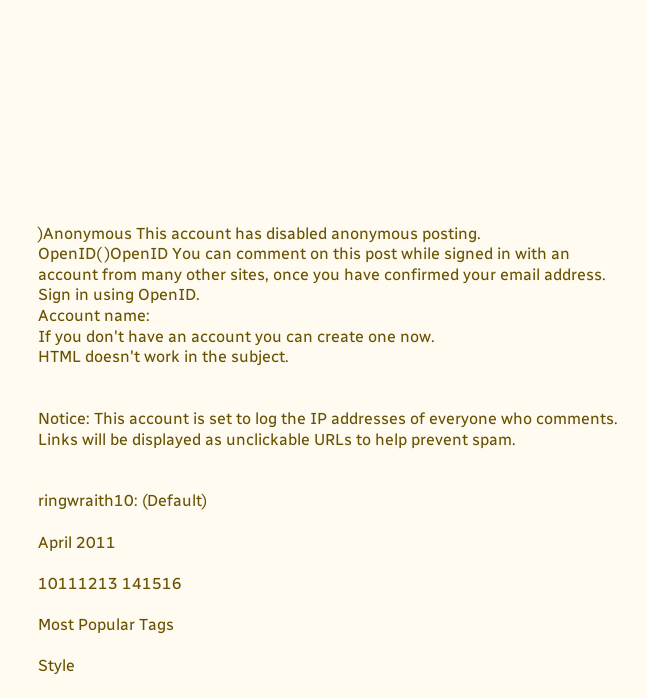)Anonymous This account has disabled anonymous posting.
OpenID( )OpenID You can comment on this post while signed in with an account from many other sites, once you have confirmed your email address. Sign in using OpenID.
Account name:
If you don't have an account you can create one now.
HTML doesn't work in the subject.


Notice: This account is set to log the IP addresses of everyone who comments.
Links will be displayed as unclickable URLs to help prevent spam.


ringwraith10: (Default)

April 2011

10111213 141516

Most Popular Tags

Style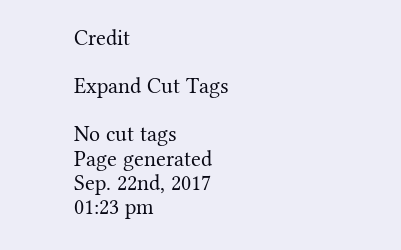Credit

Expand Cut Tags

No cut tags
Page generated Sep. 22nd, 2017 01:23 pm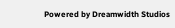Powered by Dreamwidth Studios